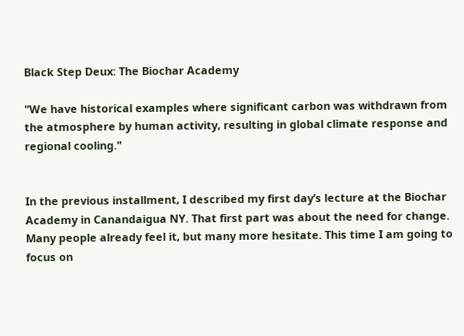Black Step Deux: The Biochar Academy

"We have historical examples where significant carbon was withdrawn from the atmosphere by human activity, resulting in global climate response and regional cooling."


In the previous installment, I described my first day’s lecture at the Biochar Academy in Canandaigua NY. That first part was about the need for change. Many people already feel it, but many more hesitate. This time I am going to focus on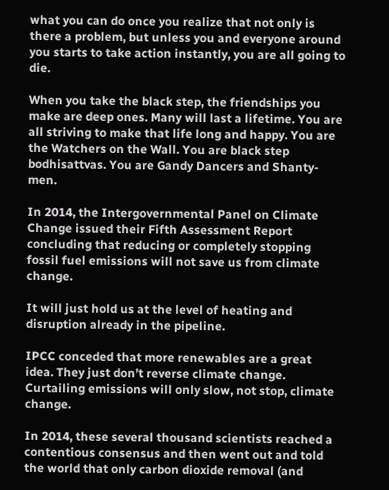what you can do once you realize that not only is there a problem, but unless you and everyone around you starts to take action instantly, you are all going to die.

When you take the black step, the friendships you make are deep ones. Many will last a lifetime. You are all striving to make that life long and happy. You are the Watchers on the Wall. You are black step bodhisattvas. You are Gandy Dancers and Shanty-men.

In 2014, the Intergovernmental Panel on Climate Change issued their Fifth Assessment Report concluding that reducing or completely stopping fossil fuel emissions will not save us from climate change.

It will just hold us at the level of heating and disruption already in the pipeline.

IPCC conceded that more renewables are a great idea. They just don’t reverse climate change. Curtailing emissions will only slow, not stop, climate change.

In 2014, these several thousand scientists reached a contentious consensus and then went out and told the world that only carbon dioxide removal (and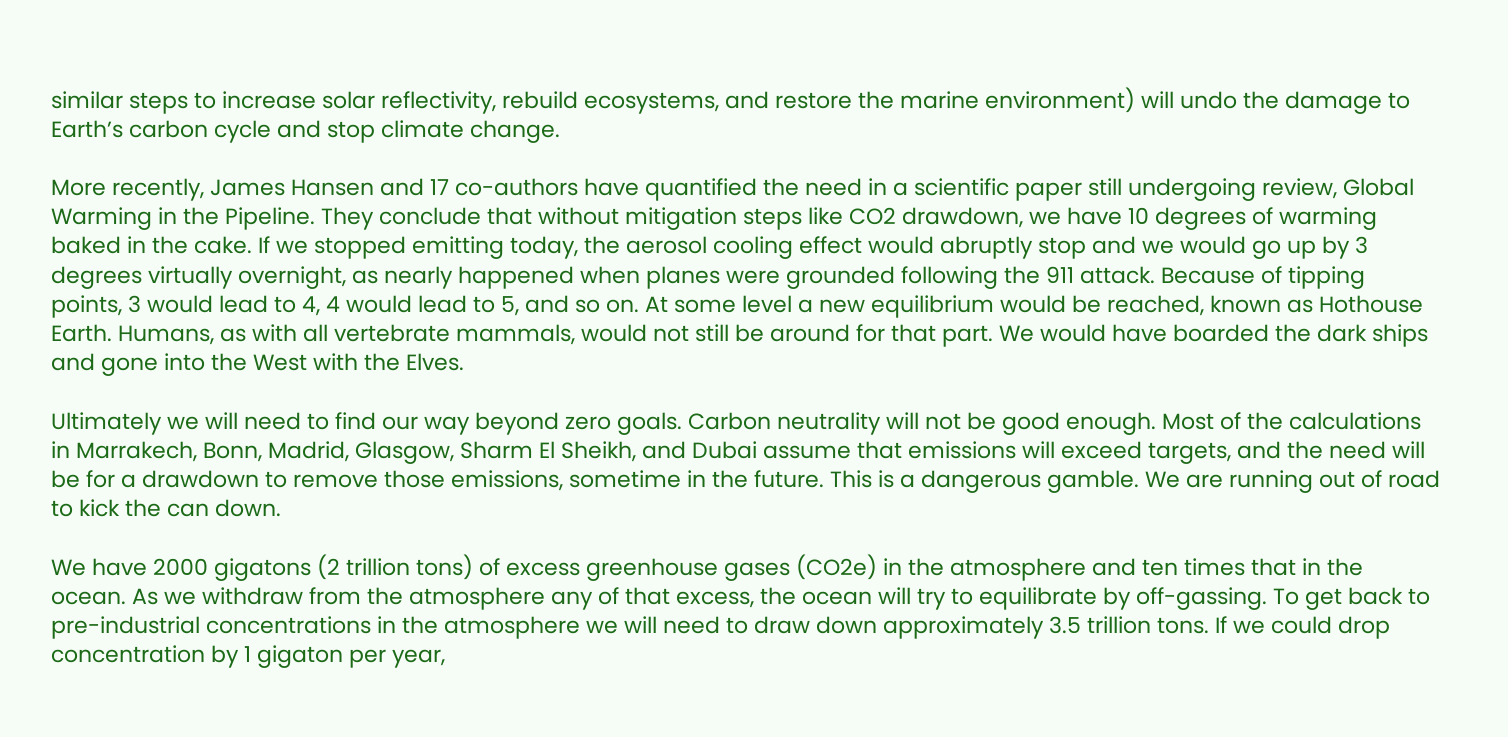similar steps to increase solar reflectivity, rebuild ecosystems, and restore the marine environment) will undo the damage to Earth’s carbon cycle and stop climate change.

More recently, James Hansen and 17 co-authors have quantified the need in a scientific paper still undergoing review, Global Warming in the Pipeline. They conclude that without mitigation steps like CO2 drawdown, we have 10 degrees of warming baked in the cake. If we stopped emitting today, the aerosol cooling effect would abruptly stop and we would go up by 3 degrees virtually overnight, as nearly happened when planes were grounded following the 911 attack. Because of tipping points, 3 would lead to 4, 4 would lead to 5, and so on. At some level a new equilibrium would be reached, known as Hothouse Earth. Humans, as with all vertebrate mammals, would not still be around for that part. We would have boarded the dark ships and gone into the West with the Elves.

Ultimately we will need to find our way beyond zero goals. Carbon neutrality will not be good enough. Most of the calculations in Marrakech, Bonn, Madrid, Glasgow, Sharm El Sheikh, and Dubai assume that emissions will exceed targets, and the need will be for a drawdown to remove those emissions, sometime in the future. This is a dangerous gamble. We are running out of road to kick the can down.

We have 2000 gigatons (2 trillion tons) of excess greenhouse gases (CO2e) in the atmosphere and ten times that in the ocean. As we withdraw from the atmosphere any of that excess, the ocean will try to equilibrate by off-gassing. To get back to pre-industrial concentrations in the atmosphere we will need to draw down approximately 3.5 trillion tons. If we could drop concentration by 1 gigaton per year,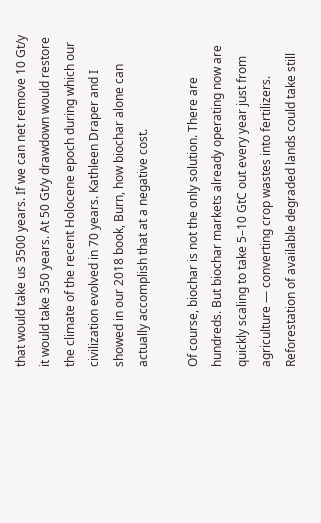that would take us 3500 years. If we can net remove 10 Gt/y it would take 350 years. At 50 Gt/y drawdown would restore the climate of the recent Holocene epoch during which our civilization evolved in 70 years. Kathleen Draper and I showed in our 2018 book, Burn, how biochar alone can actually accomplish that at a negative cost.

Of course, biochar is not the only solution. There are hundreds. But biochar markets already operating now are quickly scaling to take 5–10 GtC out every year just from agriculture — converting crop wastes into fertilizers. Reforestation of available degraded lands could take still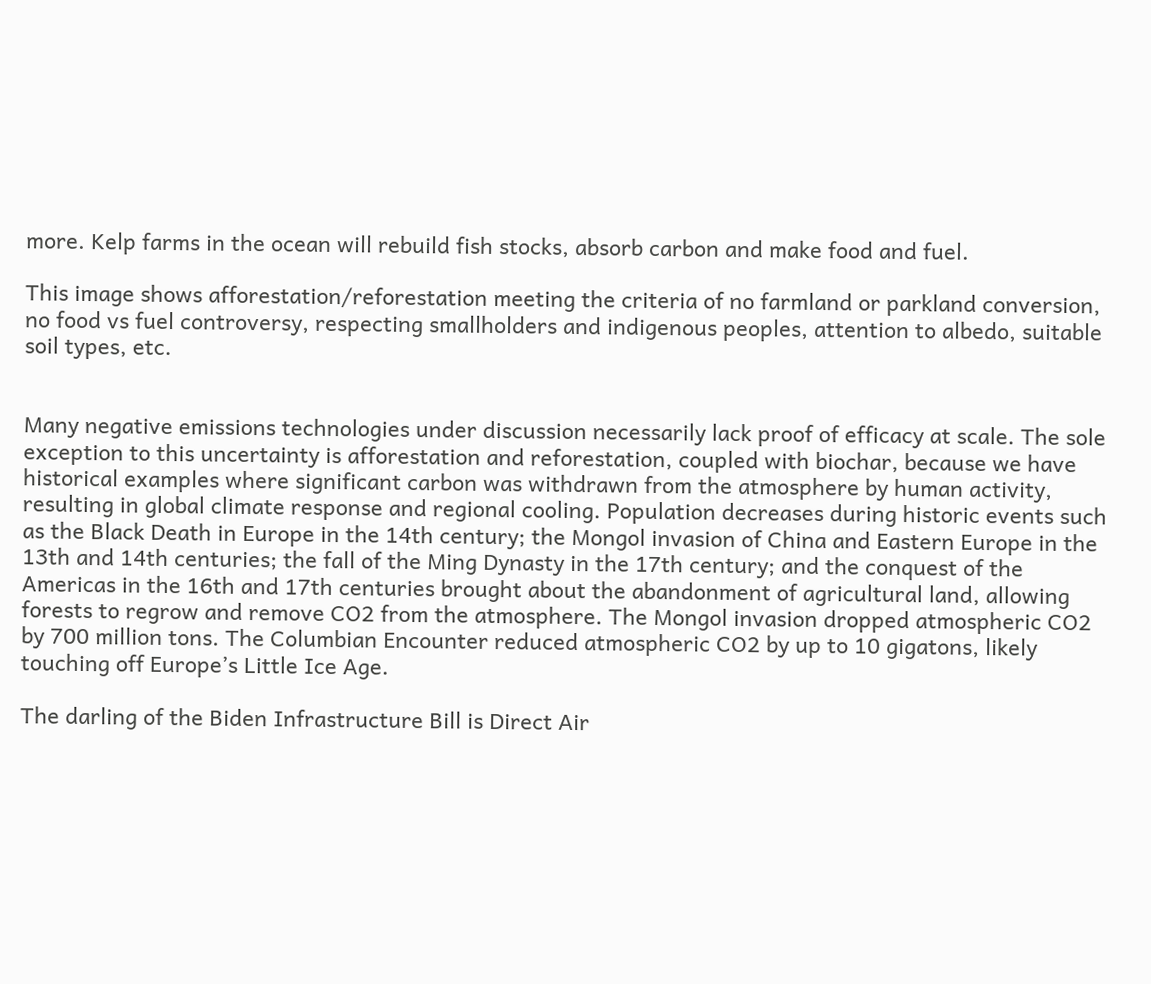more. Kelp farms in the ocean will rebuild fish stocks, absorb carbon and make food and fuel.

This image shows afforestation/reforestation meeting the criteria of no farmland or parkland conversion, no food vs fuel controversy, respecting smallholders and indigenous peoples, attention to albedo, suitable soil types, etc.


Many negative emissions technologies under discussion necessarily lack proof of efficacy at scale. The sole exception to this uncertainty is afforestation and reforestation, coupled with biochar, because we have historical examples where significant carbon was withdrawn from the atmosphere by human activity, resulting in global climate response and regional cooling. Population decreases during historic events such as the Black Death in Europe in the 14th century; the Mongol invasion of China and Eastern Europe in the 13th and 14th centuries; the fall of the Ming Dynasty in the 17th century; and the conquest of the Americas in the 16th and 17th centuries brought about the abandonment of agricultural land, allowing forests to regrow and remove CO2 from the atmosphere. The Mongol invasion dropped atmospheric CO2 by 700 million tons. The Columbian Encounter reduced atmospheric CO2 by up to 10 gigatons, likely touching off Europe’s Little Ice Age.

The darling of the Biden Infrastructure Bill is Direct Air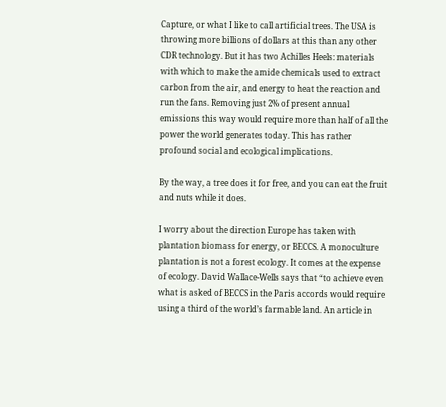Capture, or what I like to call artificial trees. The USA is throwing more billions of dollars at this than any other CDR technology. But it has two Achilles Heels: materials with which to make the amide chemicals used to extract carbon from the air, and energy to heat the reaction and run the fans. Removing just 2% of present annual emissions this way would require more than half of all the power the world generates today. This has rather profound social and ecological implications.

By the way, a tree does it for free, and you can eat the fruit and nuts while it does.

I worry about the direction Europe has taken with plantation biomass for energy, or BECCS. A monoculture plantation is not a forest ecology. It comes at the expense of ecology. David Wallace-Wells says that “to achieve even what is asked of BECCS in the Paris accords would require using a third of the world’s farmable land. An article in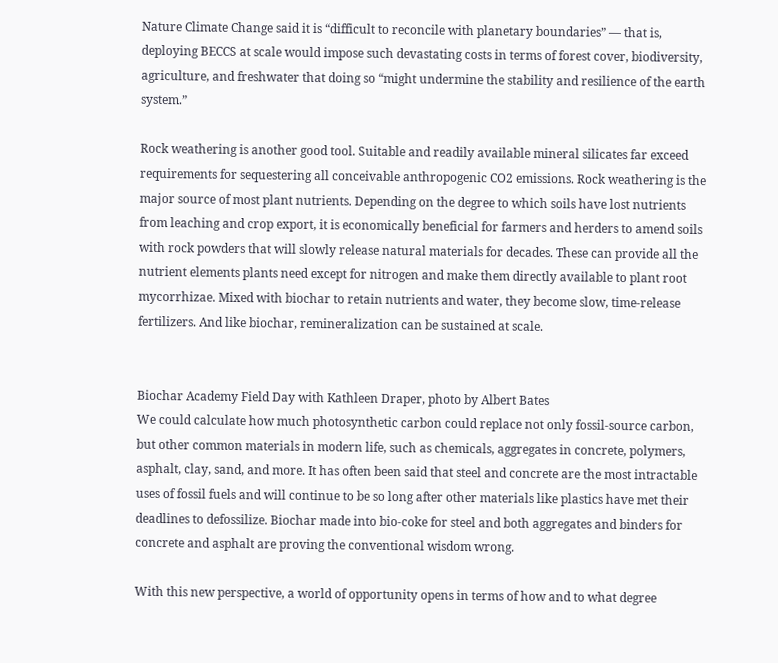Nature Climate Change said it is “difficult to reconcile with planetary boundaries” — that is, deploying BECCS at scale would impose such devastating costs in terms of forest cover, biodiversity, agriculture, and freshwater that doing so “might undermine the stability and resilience of the earth system.”

Rock weathering is another good tool. Suitable and readily available mineral silicates far exceed requirements for sequestering all conceivable anthropogenic CO2 emissions. Rock weathering is the major source of most plant nutrients. Depending on the degree to which soils have lost nutrients from leaching and crop export, it is economically beneficial for farmers and herders to amend soils with rock powders that will slowly release natural materials for decades. These can provide all the nutrient elements plants need except for nitrogen and make them directly available to plant root mycorrhizae. Mixed with biochar to retain nutrients and water, they become slow, time-release fertilizers. And like biochar, remineralization can be sustained at scale.


Biochar Academy Field Day with Kathleen Draper, photo by Albert Bates
We could calculate how much photosynthetic carbon could replace not only fossil-source carbon, but other common materials in modern life, such as chemicals, aggregates in concrete, polymers, asphalt, clay, sand, and more. It has often been said that steel and concrete are the most intractable uses of fossil fuels and will continue to be so long after other materials like plastics have met their deadlines to defossilize. Biochar made into bio-coke for steel and both aggregates and binders for concrete and asphalt are proving the conventional wisdom wrong.

With this new perspective, a world of opportunity opens in terms of how and to what degree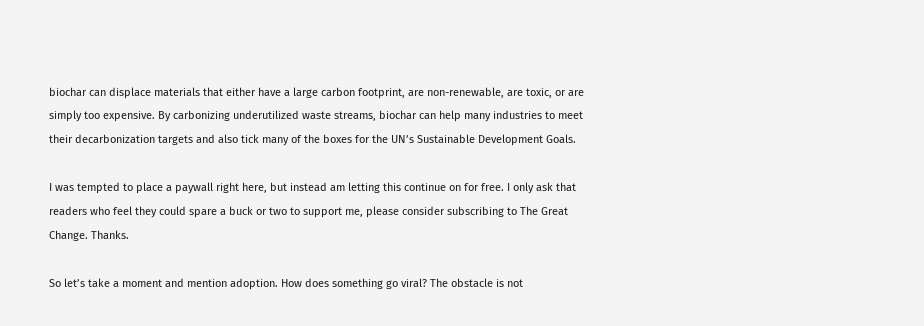biochar can displace materials that either have a large carbon footprint, are non-renewable, are toxic, or are simply too expensive. By carbonizing underutilized waste streams, biochar can help many industries to meet their decarbonization targets and also tick many of the boxes for the UN’s Sustainable Development Goals.

I was tempted to place a paywall right here, but instead am letting this continue on for free. I only ask that readers who feel they could spare a buck or two to support me, please consider subscribing to The Great Change. Thanks.

So let’s take a moment and mention adoption. How does something go viral? The obstacle is not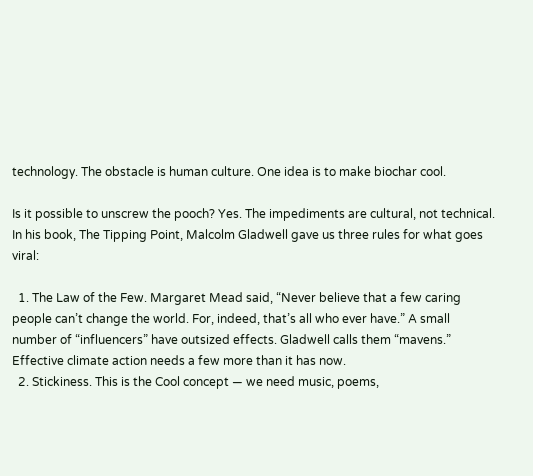technology. The obstacle is human culture. One idea is to make biochar cool.

Is it possible to unscrew the pooch? Yes. The impediments are cultural, not technical. In his book, The Tipping Point, Malcolm Gladwell gave us three rules for what goes viral:

  1. The Law of the Few. Margaret Mead said, “Never believe that a few caring people can’t change the world. For, indeed, that’s all who ever have.” A small number of “influencers” have outsized effects. Gladwell calls them “mavens.” Effective climate action needs a few more than it has now.
  2. Stickiness. This is the Cool concept — we need music, poems,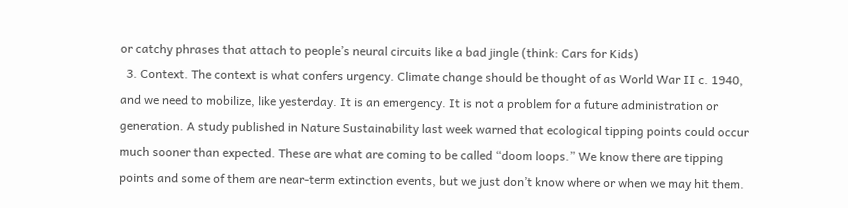or catchy phrases that attach to people’s neural circuits like a bad jingle (think: Cars for Kids)
  3. Context. The context is what confers urgency. Climate change should be thought of as World War II c. 1940, and we need to mobilize, like yesterday. It is an emergency. It is not a problem for a future administration or generation. A study published in Nature Sustainability last week warned that ecological tipping points could occur much sooner than expected. These are what are coming to be called “doom loops.” We know there are tipping points and some of them are near-term extinction events, but we just don’t know where or when we may hit them.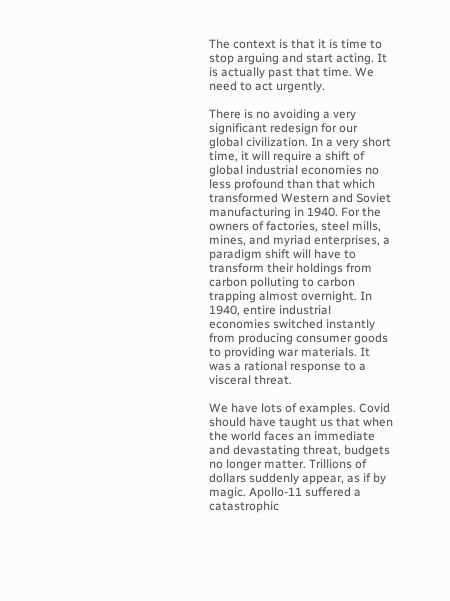The context is that it is time to stop arguing and start acting. It is actually past that time. We need to act urgently.

There is no avoiding a very significant redesign for our global civilization. In a very short time, it will require a shift of global industrial economies no less profound than that which transformed Western and Soviet manufacturing in 1940. For the owners of factories, steel mills, mines, and myriad enterprises, a paradigm shift will have to transform their holdings from carbon polluting to carbon trapping almost overnight. In 1940, entire industrial economies switched instantly from producing consumer goods to providing war materials. It was a rational response to a visceral threat.

We have lots of examples. Covid should have taught us that when the world faces an immediate and devastating threat, budgets no longer matter. Trillions of dollars suddenly appear, as if by magic. Apollo-11 suffered a catastrophic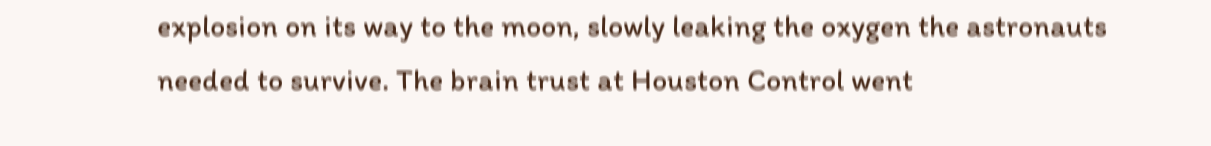explosion on its way to the moon, slowly leaking the oxygen the astronauts needed to survive. The brain trust at Houston Control went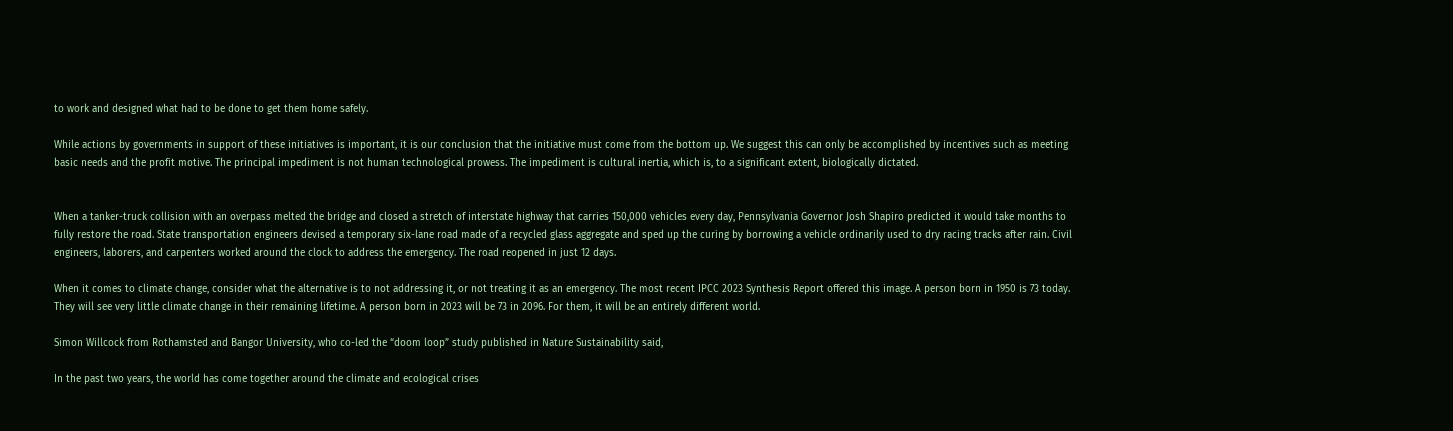to work and designed what had to be done to get them home safely.

While actions by governments in support of these initiatives is important, it is our conclusion that the initiative must come from the bottom up. We suggest this can only be accomplished by incentives such as meeting basic needs and the profit motive. The principal impediment is not human technological prowess. The impediment is cultural inertia, which is, to a significant extent, biologically dictated.


When a tanker-truck collision with an overpass melted the bridge and closed a stretch of interstate highway that carries 150,000 vehicles every day, Pennsylvania Governor Josh Shapiro predicted it would take months to fully restore the road. State transportation engineers devised a temporary six-lane road made of a recycled glass aggregate and sped up the curing by borrowing a vehicle ordinarily used to dry racing tracks after rain. Civil engineers, laborers, and carpenters worked around the clock to address the emergency. The road reopened in just 12 days.

When it comes to climate change, consider what the alternative is to not addressing it, or not treating it as an emergency. The most recent IPCC 2023 Synthesis Report offered this image. A person born in 1950 is 73 today. They will see very little climate change in their remaining lifetime. A person born in 2023 will be 73 in 2096. For them, it will be an entirely different world.

Simon Willcock from Rothamsted and Bangor University, who co-led the “doom loop” study published in Nature Sustainability said,

In the past two years, the world has come together around the climate and ecological crises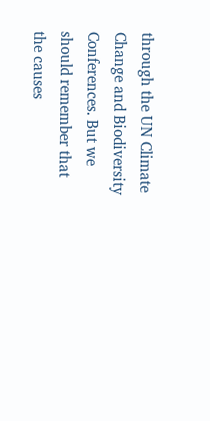through the UN Climate Change and Biodiversity Conferences. But we should remember that the causes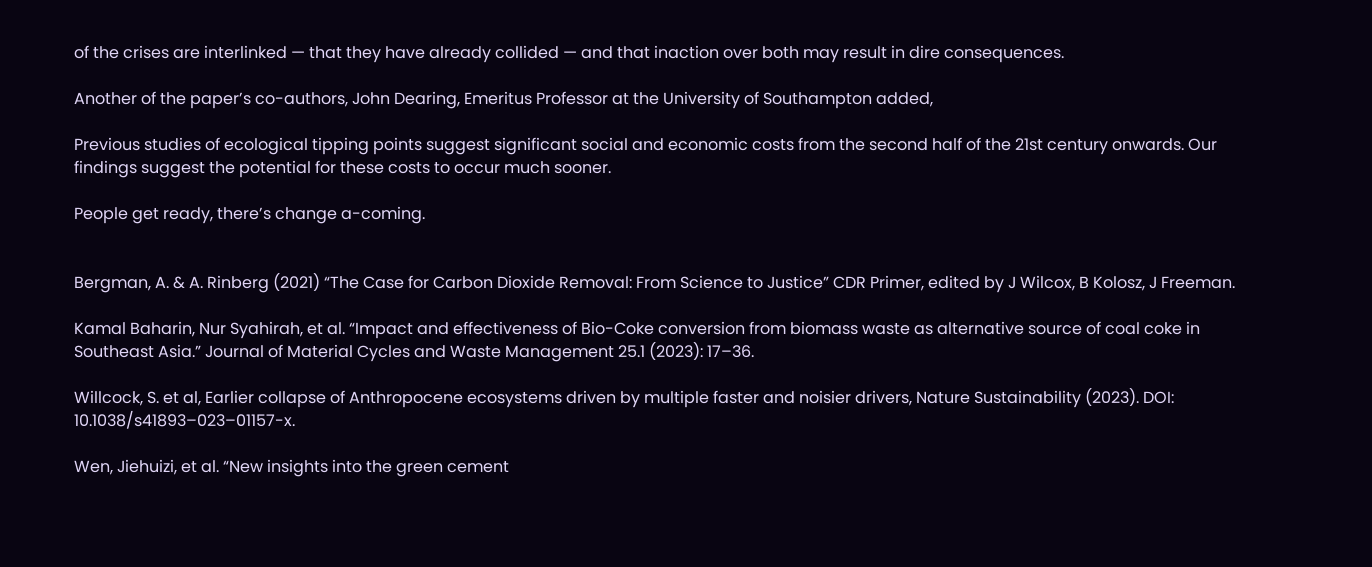of the crises are interlinked — that they have already collided — and that inaction over both may result in dire consequences.

Another of the paper’s co-authors, John Dearing, Emeritus Professor at the University of Southampton added,

Previous studies of ecological tipping points suggest significant social and economic costs from the second half of the 21st century onwards. Our findings suggest the potential for these costs to occur much sooner.

People get ready, there’s change a-coming.


Bergman, A. & A. Rinberg (2021) “The Case for Carbon Dioxide Removal: From Science to Justice” CDR Primer, edited by J Wilcox, B Kolosz, J Freeman.

Kamal Baharin, Nur Syahirah, et al. “Impact and effectiveness of Bio-Coke conversion from biomass waste as alternative source of coal coke in Southeast Asia.” Journal of Material Cycles and Waste Management 25.1 (2023): 17–36.

Willcock, S. et al, Earlier collapse of Anthropocene ecosystems driven by multiple faster and noisier drivers, Nature Sustainability (2023). DOI: 10.1038/s41893–023–01157-x.

Wen, Jiehuizi, et al. “New insights into the green cement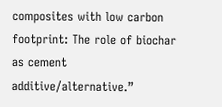composites with low carbon footprint: The role of biochar as cement additive/alternative.”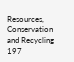Resources, Conservation and Recycling 197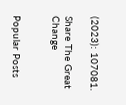(2023): 107081.

Share The Great Change


Popular Posts